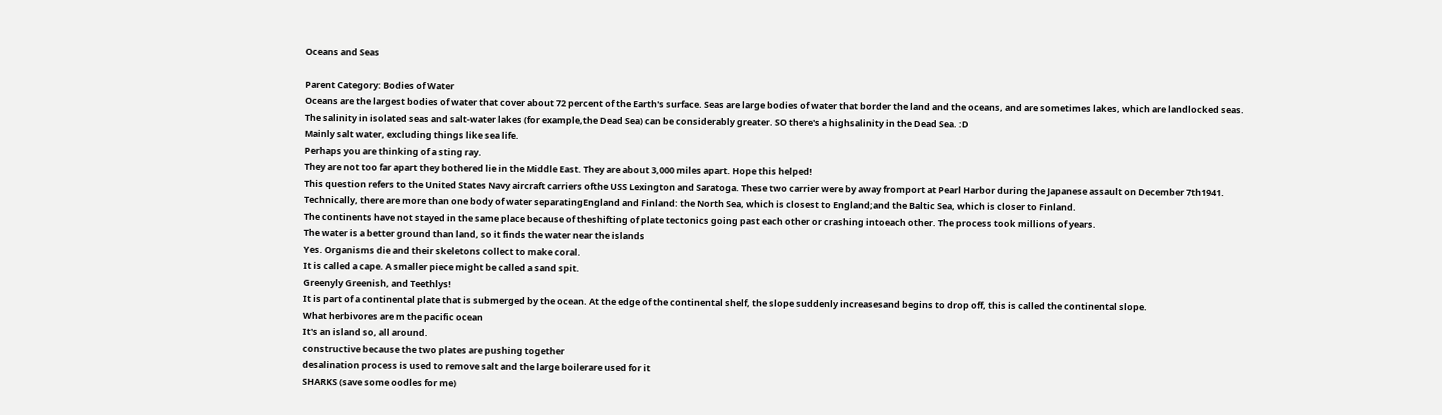Oceans and Seas

Parent Category: Bodies of Water
Oceans are the largest bodies of water that cover about 72 percent of the Earth's surface. Seas are large bodies of water that border the land and the oceans, and are sometimes lakes, which are landlocked seas.
The salinity in isolated seas and salt-water lakes (for example,the Dead Sea) can be considerably greater. SO there's a highsalinity in the Dead Sea. :D
Mainly salt water, excluding things like sea life.
Perhaps you are thinking of a sting ray.
They are not too far apart they bothered lie in the Middle East. They are about 3,000 miles apart. Hope this helped!
This question refers to the United States Navy aircraft carriers ofthe USS Lexington and Saratoga. These two carrier were by away fromport at Pearl Harbor during the Japanese assault on December 7th1941.
Technically, there are more than one body of water separatingEngland and Finland: the North Sea, which is closest to England;and the Baltic Sea, which is closer to Finland.
The continents have not stayed in the same place because of theshifting of plate tectonics going past each other or crashing intoeach other. The process took millions of years.
The water is a better ground than land, so it finds the water near the islands
Yes. Organisms die and their skeletons collect to make coral.
It is called a cape. A smaller piece might be called a sand spit.
Greenyly Greenish, and Teethlys!
It is part of a continental plate that is submerged by the ocean. At the edge of the continental shelf, the slope suddenly increasesand begins to drop off, this is called the continental slope.
What herbivores are m the pacific ocean
It's an island so, all around.
constructive because the two plates are pushing together
desalination process is used to remove salt and the large boilerare used for it
SHARKS (save some oodles for me)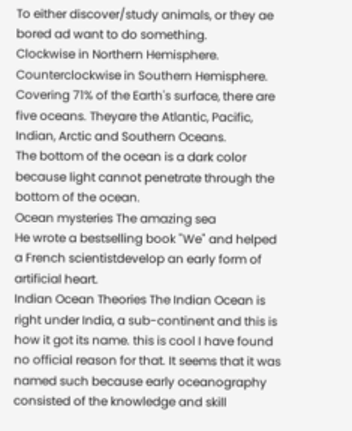To either discover/study animals, or they ae bored ad want to do something.
Clockwise in Northern Hemisphere. Counterclockwise in Southern Hemisphere.
Covering 71% of the Earth's surface, there are five oceans. Theyare the Atlantic, Pacific, Indian, Arctic and Southern Oceans.
The bottom of the ocean is a dark color because light cannot penetrate through the bottom of the ocean.
Ocean mysteries The amazing sea
He wrote a bestselling book "We" and helped a French scientistdevelop an early form of artificial heart.
Indian Ocean Theories The Indian Ocean is right under India, a sub-continent and this is how it got its name. this is cool I have found no official reason for that. It seems that it was named such because early oceanography consisted of the knowledge and skill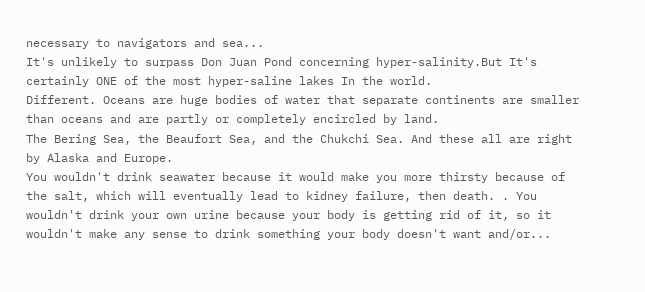necessary to navigators and sea...
It's unlikely to surpass Don Juan Pond concerning hyper-salinity.But It's certainly ONE of the most hyper-saline lakes In the world.
Different. Oceans are huge bodies of water that separate continents are smaller than oceans and are partly or completely encircled by land.
The Bering Sea, the Beaufort Sea, and the Chukchi Sea. And these all are right by Alaska and Europe.
You wouldn't drink seawater because it would make you more thirsty because of the salt, which will eventually lead to kidney failure, then death. . You wouldn't drink your own urine because your body is getting rid of it, so it wouldn't make any sense to drink something your body doesn't want and/or...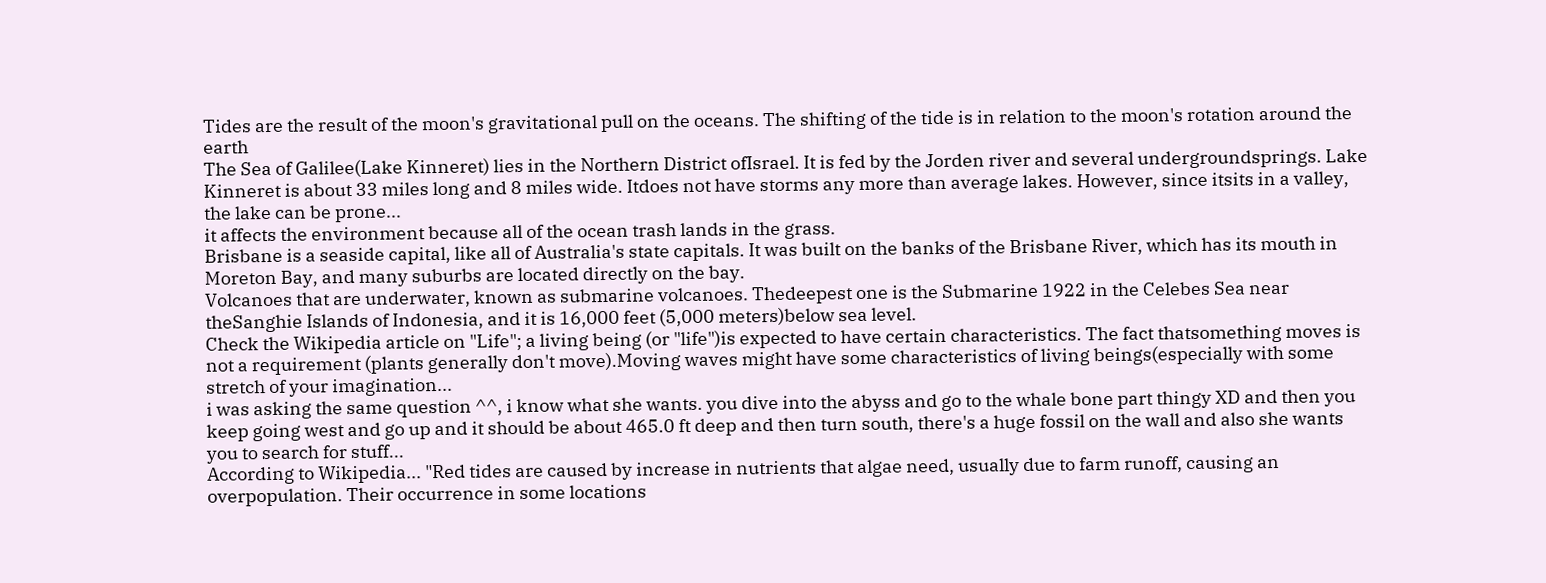Tides are the result of the moon's gravitational pull on the oceans. The shifting of the tide is in relation to the moon's rotation around the earth
The Sea of Galilee(Lake Kinneret) lies in the Northern District ofIsrael. It is fed by the Jorden river and several undergroundsprings. Lake Kinneret is about 33 miles long and 8 miles wide. Itdoes not have storms any more than average lakes. However, since itsits in a valley, the lake can be prone...
it affects the environment because all of the ocean trash lands in the grass.
Brisbane is a seaside capital, like all of Australia's state capitals. It was built on the banks of the Brisbane River, which has its mouth in Moreton Bay, and many suburbs are located directly on the bay.
Volcanoes that are underwater, known as submarine volcanoes. Thedeepest one is the Submarine 1922 in the Celebes Sea near theSanghie Islands of Indonesia, and it is 16,000 feet (5,000 meters)below sea level.
Check the Wikipedia article on "Life"; a living being (or "life")is expected to have certain characteristics. The fact thatsomething moves is not a requirement (plants generally don't move).Moving waves might have some characteristics of living beings(especially with some stretch of your imagination...
i was asking the same question ^^, i know what she wants. you dive into the abyss and go to the whale bone part thingy XD and then you keep going west and go up and it should be about 465.0 ft deep and then turn south, there's a huge fossil on the wall and also she wants you to search for stuff...
According to Wikipedia... "Red tides are caused by increase in nutrients that algae need, usually due to farm runoff, causing an overpopulation. Their occurrence in some locations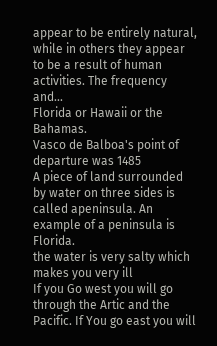appear to be entirely natural, while in others they appear to be a result of human activities. The frequency and...
Florida or Hawaii or the Bahamas.
Vasco de Balboa's point of departure was 1485
A piece of land surrounded by water on three sides is called apeninsula. An example of a peninsula is Florida.
the water is very salty which makes you very ill
If you Go west you will go through the Artic and the Pacific. If You go east you will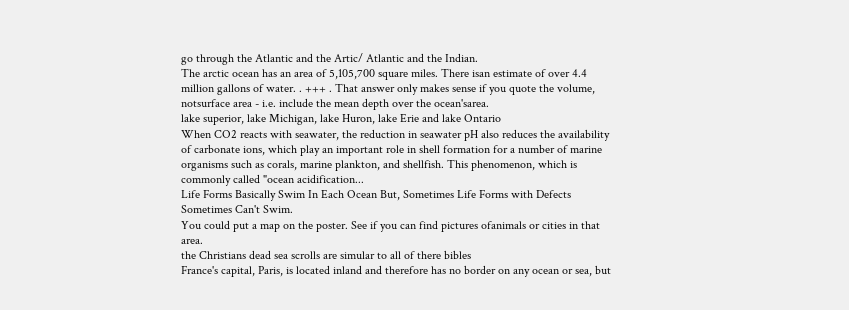go through the Atlantic and the Artic/ Atlantic and the Indian.
The arctic ocean has an area of 5,105,700 square miles. There isan estimate of over 4.4 million gallons of water. . +++ . That answer only makes sense if you quote the volume, notsurface area - i.e. include the mean depth over the ocean'sarea.
lake superior, lake Michigan, lake Huron, lake Erie and lake Ontario
When CO2 reacts with seawater, the reduction in seawater pH also reduces the availability of carbonate ions, which play an important role in shell formation for a number of marine organisms such as corals, marine plankton, and shellfish. This phenomenon, which is commonly called "ocean acidification...
Life Forms Basically Swim In Each Ocean But, Sometimes Life Forms with Defects Sometimes Can't Swim.
You could put a map on the poster. See if you can find pictures ofanimals or cities in that area.
the Christians dead sea scrolls are simular to all of there bibles
France's capital, Paris, is located inland and therefore has no border on any ocean or sea, but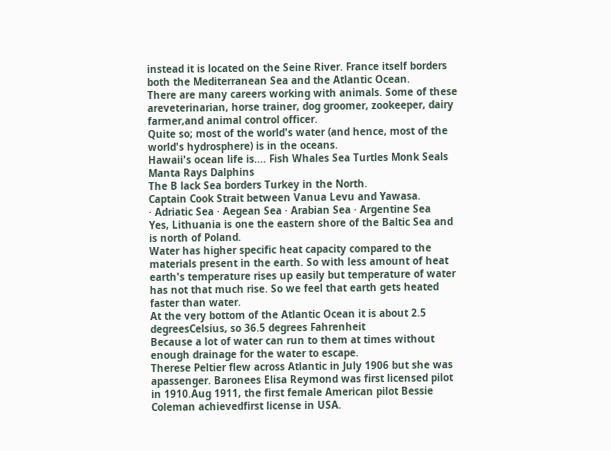instead it is located on the Seine River. France itself borders both the Mediterranean Sea and the Atlantic Ocean.
There are many careers working with animals. Some of these areveterinarian, horse trainer, dog groomer, zookeeper, dairy farmer,and animal control officer.
Quite so; most of the world's water (and hence, most of the world's hydrosphere) is in the oceans.
Hawaii's ocean life is.... Fish Whales Sea Turtles Monk Seals Manta Rays Dalphins
The B lack Sea borders Turkey in the North.
Captain Cook Strait between Vanua Levu and Yawasa.
· Adriatic Sea · Aegean Sea · Arabian Sea · Argentine Sea
Yes, Lithuania is one the eastern shore of the Baltic Sea and is north of Poland.
Water has higher specific heat capacity compared to the materials present in the earth. So with less amount of heat earth's temperature rises up easily but temperature of water has not that much rise. So we feel that earth gets heated faster than water.
At the very bottom of the Atlantic Ocean it is about 2.5 degreesCelsius, so 36.5 degrees Fahrenheit
Because a lot of water can run to them at times without enough drainage for the water to escape.
Therese Peltier flew across Atlantic in July 1906 but she was apassenger. Baronees Elisa Reymond was first licensed pilot in 1910.Aug 1911, the first female American pilot Bessie Coleman achievedfirst license in USA.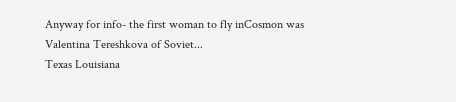Anyway for info- the first woman to fly inCosmon was Valentina Tereshkova of Soviet...
Texas Louisiana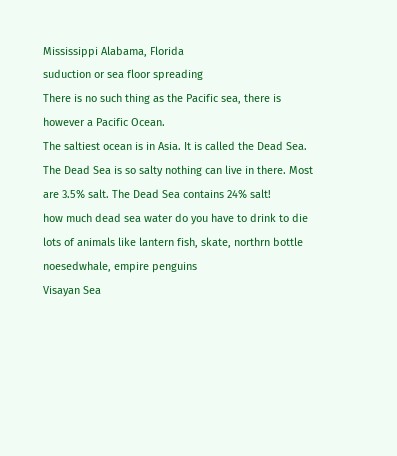Mississippi Alabama, Florida
suduction or sea floor spreading
There is no such thing as the Pacific sea, there is however a Pacific Ocean.
The saltiest ocean is in Asia. It is called the Dead Sea. The Dead Sea is so salty nothing can live in there. Most are 3.5% salt. The Dead Sea contains 24% salt!
how much dead sea water do you have to drink to die
lots of animals like lantern fish, skate, northrn bottle noesedwhale, empire penguins
Visayan Sea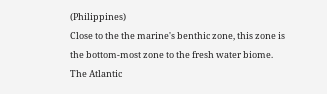(Philippines)
Close to the the marine's benthic zone, this zone is the bottom-most zone to the fresh water biome.
The Atlantic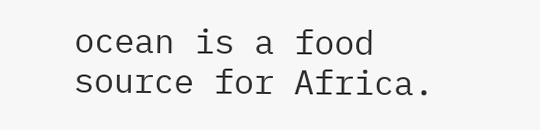ocean is a food source for Africa.